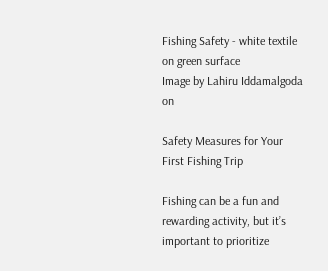Fishing Safety - white textile on green surface
Image by Lahiru Iddamalgoda on

Safety Measures for Your First Fishing Trip

Fishing can be a fun and rewarding activity, but it’s important to prioritize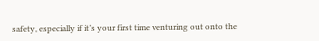safety, especially if it’s your first time venturing out onto the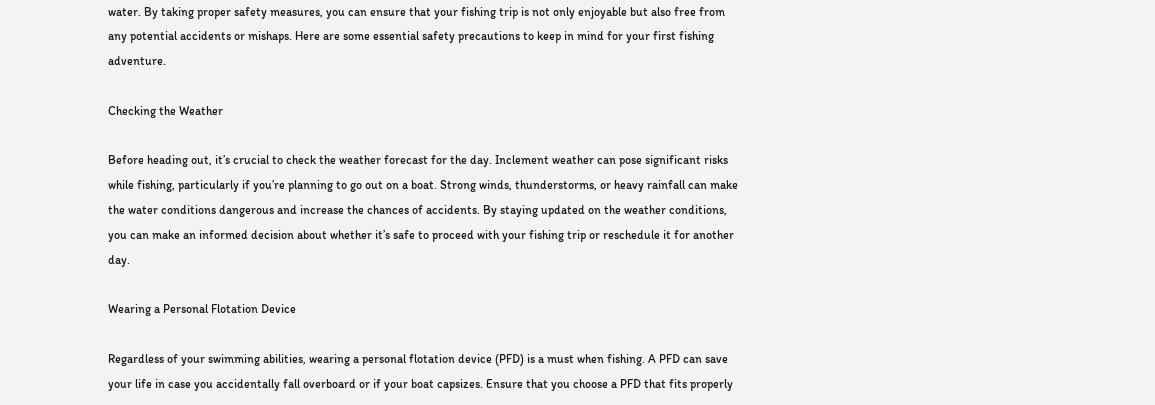water. By taking proper safety measures, you can ensure that your fishing trip is not only enjoyable but also free from any potential accidents or mishaps. Here are some essential safety precautions to keep in mind for your first fishing adventure.

Checking the Weather

Before heading out, it’s crucial to check the weather forecast for the day. Inclement weather can pose significant risks while fishing, particularly if you’re planning to go out on a boat. Strong winds, thunderstorms, or heavy rainfall can make the water conditions dangerous and increase the chances of accidents. By staying updated on the weather conditions, you can make an informed decision about whether it’s safe to proceed with your fishing trip or reschedule it for another day.

Wearing a Personal Flotation Device

Regardless of your swimming abilities, wearing a personal flotation device (PFD) is a must when fishing. A PFD can save your life in case you accidentally fall overboard or if your boat capsizes. Ensure that you choose a PFD that fits properly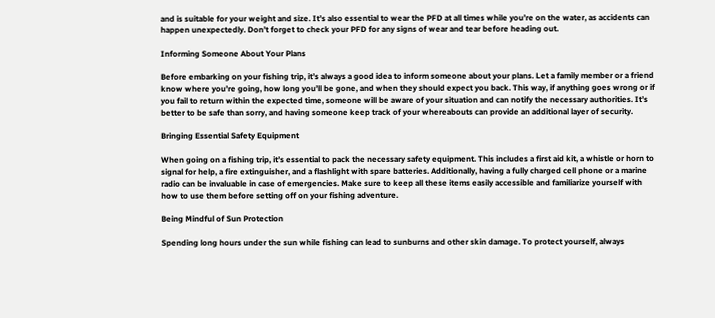and is suitable for your weight and size. It’s also essential to wear the PFD at all times while you’re on the water, as accidents can happen unexpectedly. Don’t forget to check your PFD for any signs of wear and tear before heading out.

Informing Someone About Your Plans

Before embarking on your fishing trip, it’s always a good idea to inform someone about your plans. Let a family member or a friend know where you’re going, how long you’ll be gone, and when they should expect you back. This way, if anything goes wrong or if you fail to return within the expected time, someone will be aware of your situation and can notify the necessary authorities. It’s better to be safe than sorry, and having someone keep track of your whereabouts can provide an additional layer of security.

Bringing Essential Safety Equipment

When going on a fishing trip, it’s essential to pack the necessary safety equipment. This includes a first aid kit, a whistle or horn to signal for help, a fire extinguisher, and a flashlight with spare batteries. Additionally, having a fully charged cell phone or a marine radio can be invaluable in case of emergencies. Make sure to keep all these items easily accessible and familiarize yourself with how to use them before setting off on your fishing adventure.

Being Mindful of Sun Protection

Spending long hours under the sun while fishing can lead to sunburns and other skin damage. To protect yourself, always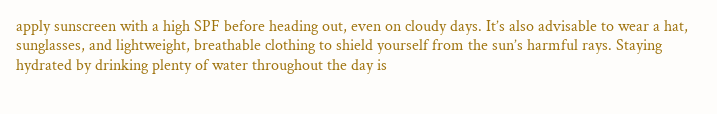apply sunscreen with a high SPF before heading out, even on cloudy days. It’s also advisable to wear a hat, sunglasses, and lightweight, breathable clothing to shield yourself from the sun’s harmful rays. Staying hydrated by drinking plenty of water throughout the day is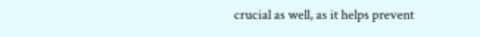crucial as well, as it helps prevent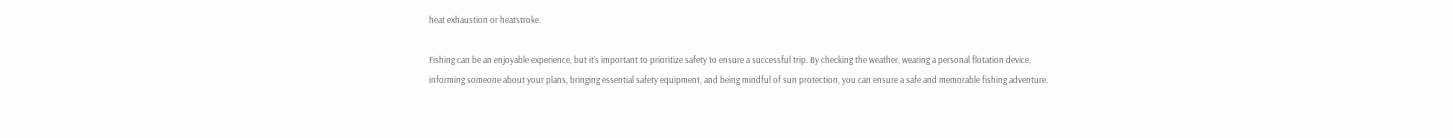heat exhaustion or heatstroke.

Fishing can be an enjoyable experience, but it’s important to prioritize safety to ensure a successful trip. By checking the weather, wearing a personal flotation device, informing someone about your plans, bringing essential safety equipment, and being mindful of sun protection, you can ensure a safe and memorable fishing adventure.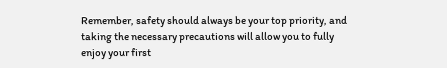Remember, safety should always be your top priority, and taking the necessary precautions will allow you to fully enjoy your first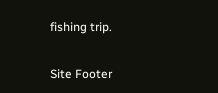fishing trip.

Site Footer